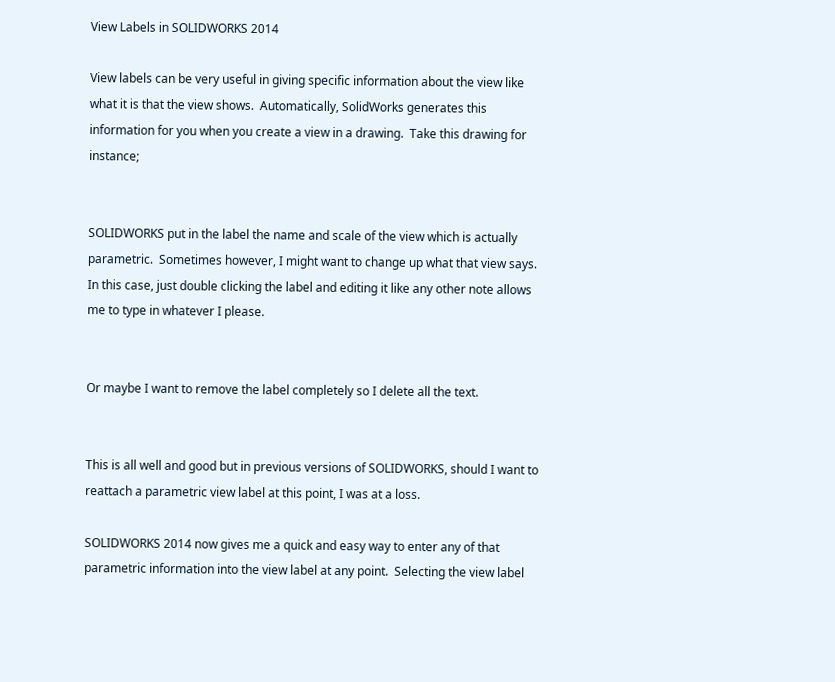View Labels in SOLIDWORKS 2014

View labels can be very useful in giving specific information about the view like what it is that the view shows.  Automatically, SolidWorks generates this information for you when you create a view in a drawing.  Take this drawing for instance;


SOLIDWORKS put in the label the name and scale of the view which is actually parametric.  Sometimes however, I might want to change up what that view says.  In this case, just double clicking the label and editing it like any other note allows me to type in whatever I please.


Or maybe I want to remove the label completely so I delete all the text.


This is all well and good but in previous versions of SOLIDWORKS, should I want to reattach a parametric view label at this point, I was at a loss.

SOLIDWORKS 2014 now gives me a quick and easy way to enter any of that parametric information into the view label at any point.  Selecting the view label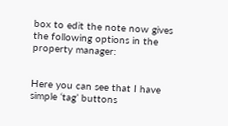box to edit the note now gives the following options in the property manager:


Here you can see that I have simple ‘tag’ buttons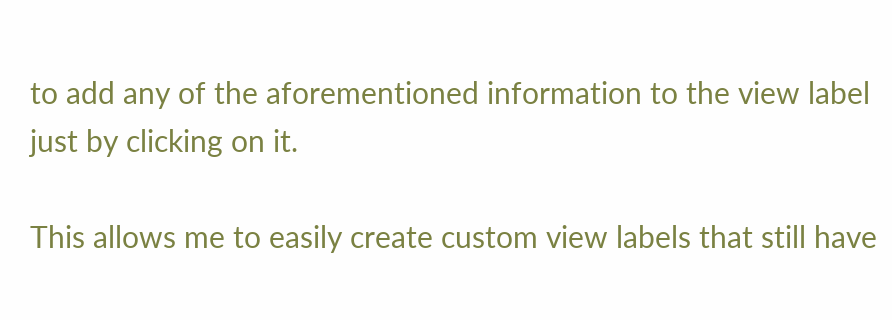to add any of the aforementioned information to the view label just by clicking on it.

This allows me to easily create custom view labels that still have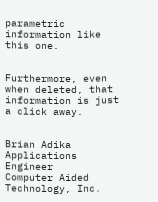parametric information like this one.


Furthermore, even when deleted, that information is just a click away.


Brian Adika
Applications Engineer
Computer Aided Technology, Inc.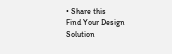• Share this
Find Your Design Solution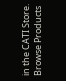in the CATI Store.
Browse Products